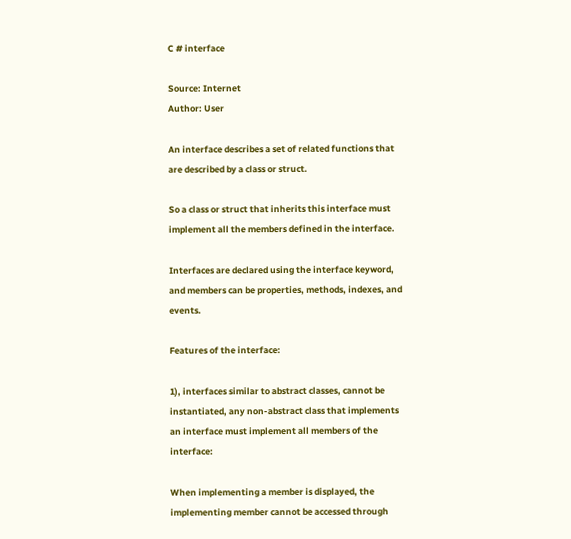C # interface

Source: Internet
Author: User

An interface describes a set of related functions that are described by a class or struct.

So a class or struct that inherits this interface must implement all the members defined in the interface.

Interfaces are declared using the interface keyword, and members can be properties, methods, indexes, and events.

Features of the interface:

1), interfaces similar to abstract classes, cannot be instantiated, any non-abstract class that implements an interface must implement all members of the interface:

When implementing a member is displayed, the implementing member cannot be accessed through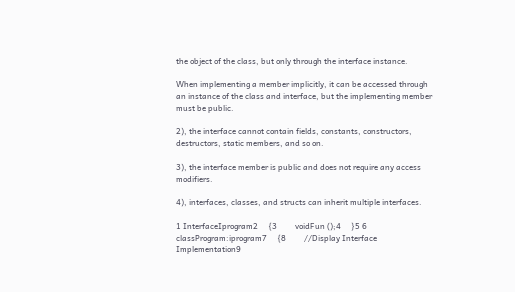the object of the class, but only through the interface instance.

When implementing a member implicitly, it can be accessed through an instance of the class and interface, but the implementing member must be public.

2), the interface cannot contain fields, constants, constructors, destructors, static members, and so on.

3), the interface member is public and does not require any access modifiers.

4), interfaces, classes, and structs can inherit multiple interfaces.

1 InterfaceIprogram2     {3         voidFun ();4     }5 6     classProgram:iprogram7     {8         //Display Interface Implementation9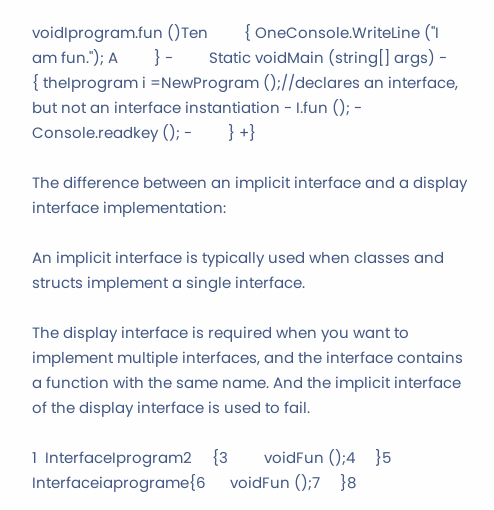voidIprogram.fun ()Ten         { OneConsole.WriteLine ("I am fun."); A         } -         Static voidMain (string[] args) -         { theIprogram i =NewProgram ();//declares an interface, but not an interface instantiation - I.fun (); - Console.readkey (); -         } +}

The difference between an implicit interface and a display interface implementation:

An implicit interface is typically used when classes and structs implement a single interface.

The display interface is required when you want to implement multiple interfaces, and the interface contains a function with the same name. And the implicit interface of the display interface is used to fail.

1  InterfaceIprogram2     {3         voidFun ();4     }5     Interfaceiaprograme{6      voidFun ();7     }8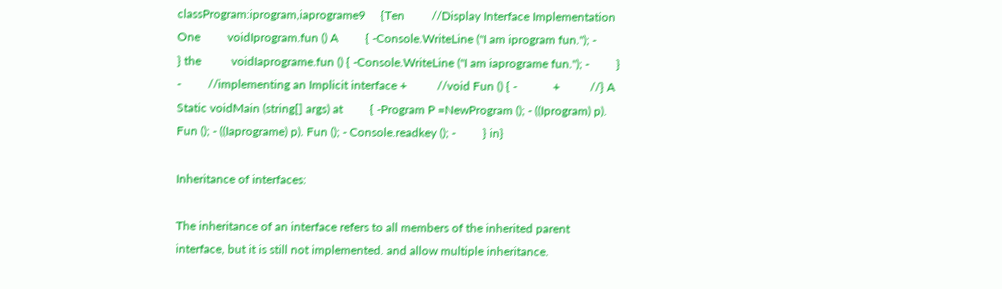classProgram:iprogram,iaprograme9     {Ten         //Display Interface Implementation One         voidIprogram.fun () A         { -Console.WriteLine ("I am iprogram fun."); -         } the          voidIaprograme.fun () { -Console.WriteLine ("I am iaprograme fun."); -         }  -         //implementing an Implicit interface +          //void Fun () { -            +          //} A         Static voidMain (string[] args) at         { -Program P =NewProgram (); - ((Iprogram) p). Fun (); - ((Iaprograme) p). Fun (); - Console.readkey (); -         } in}

Inheritance of interfaces:

The inheritance of an interface refers to all members of the inherited parent interface, but it is still not implemented. and allow multiple inheritance.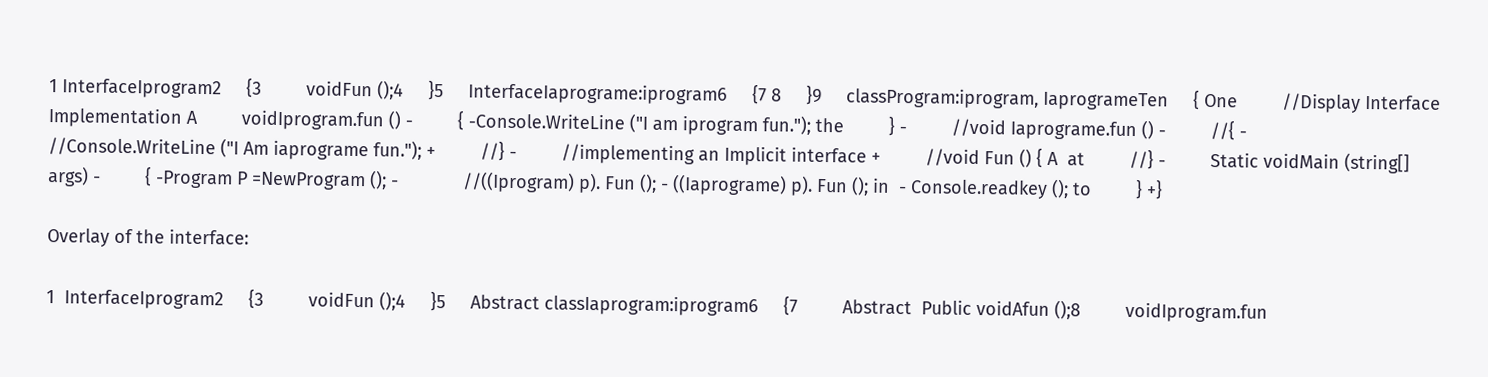1 InterfaceIprogram2     {3         voidFun ();4     }5     InterfaceIaprograme:iprogram6     {7 8     }9     classProgram:iprogram, IaprogrameTen     { One         //Display Interface Implementation A         voidIprogram.fun () -         { -Console.WriteLine ("I am iprogram fun."); the         } -         //void Iaprograme.fun () -         //{ -         //Console.WriteLine ("I Am iaprograme fun."); +         //} -         //implementing an Implicit interface +         //void Fun () { A  at         //} -         Static voidMain (string[] args) -         { -Program P =NewProgram (); -             //((Iprogram) p). Fun (); - ((Iaprograme) p). Fun (); in  - Console.readkey (); to         } +}

Overlay of the interface:

1  InterfaceIprogram2     {3         voidFun ();4     }5     Abstract classIaprogram:iprogram6     {7         Abstract  Public voidAfun ();8         voidIprogram.fun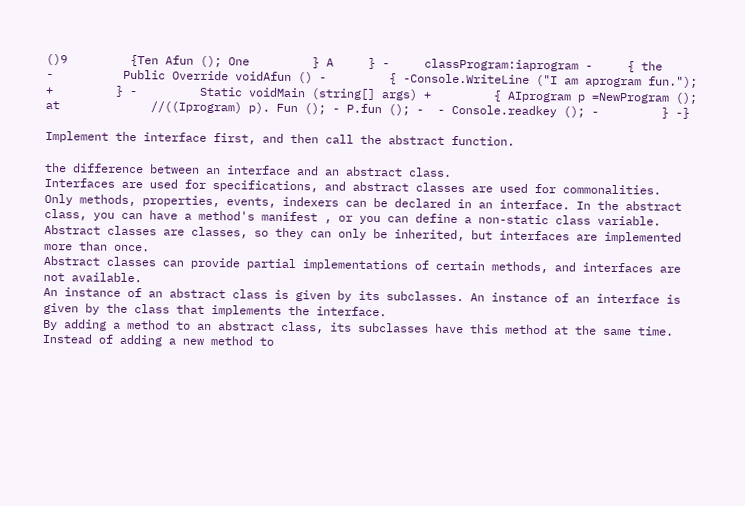()9         {Ten Afun (); One         } A     } -     classProgram:iaprogram -     { the       -          Public Override voidAfun () -         { -Console.WriteLine ("I am aprogram fun."); +         } -         Static voidMain (string[] args) +         { AIprogram p =NewProgram (); at             //((Iprogram) p). Fun (); - P.fun (); -  - Console.readkey (); -         } -}

Implement the interface first, and then call the abstract function.

the difference between an interface and an abstract class.
Interfaces are used for specifications, and abstract classes are used for commonalities.
Only methods, properties, events, indexers can be declared in an interface. In the abstract class, you can have a method's manifest , or you can define a non-static class variable.
Abstract classes are classes, so they can only be inherited, but interfaces are implemented more than once.
Abstract classes can provide partial implementations of certain methods, and interfaces are not available.
An instance of an abstract class is given by its subclasses. An instance of an interface is given by the class that implements the interface.
By adding a method to an abstract class, its subclasses have this method at the same time. Instead of adding a new method to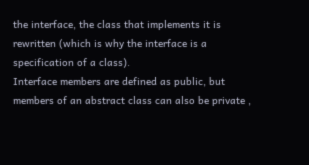the interface, the class that implements it is rewritten (which is why the interface is a specification of a class).
Interface members are defined as public, but members of an abstract class can also be private ,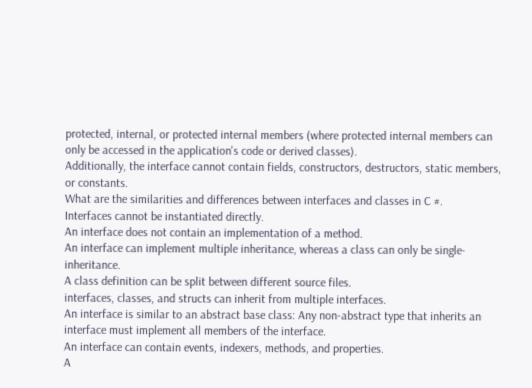protected, internal, or protected internal members (where protected internal members can only be accessed in the application's code or derived classes).
Additionally, the interface cannot contain fields, constructors, destructors, static members, or constants.
What are the similarities and differences between interfaces and classes in C #.
Interfaces cannot be instantiated directly.
An interface does not contain an implementation of a method.
An interface can implement multiple inheritance, whereas a class can only be single-inheritance.
A class definition can be split between different source files.
interfaces, classes, and structs can inherit from multiple interfaces.
An interface is similar to an abstract base class: Any non-abstract type that inherits an interface must implement all members of the interface.
An interface can contain events, indexers, methods, and properties.
A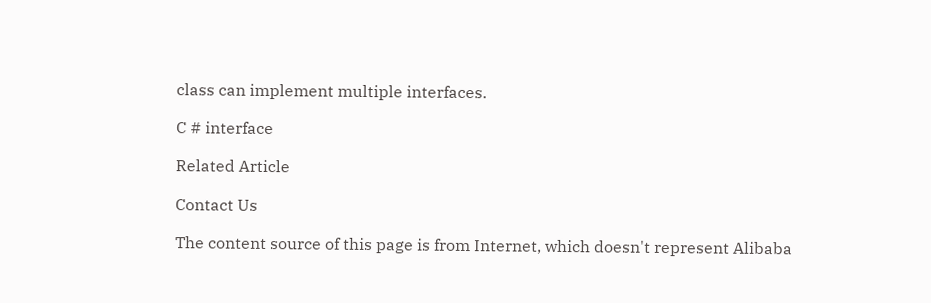class can implement multiple interfaces.

C # interface

Related Article

Contact Us

The content source of this page is from Internet, which doesn't represent Alibaba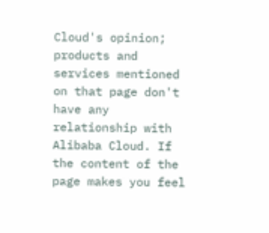Cloud's opinion; products and services mentioned on that page don't have any relationship with Alibaba Cloud. If the content of the page makes you feel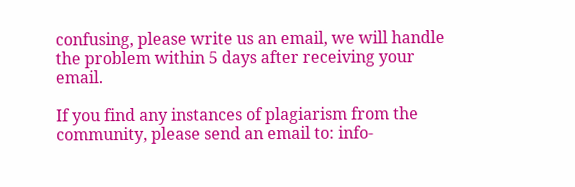confusing, please write us an email, we will handle the problem within 5 days after receiving your email.

If you find any instances of plagiarism from the community, please send an email to: info-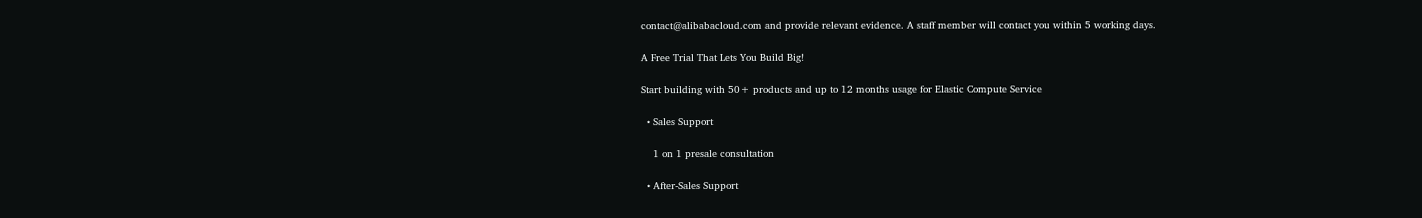contact@alibabacloud.com and provide relevant evidence. A staff member will contact you within 5 working days.

A Free Trial That Lets You Build Big!

Start building with 50+ products and up to 12 months usage for Elastic Compute Service

  • Sales Support

    1 on 1 presale consultation

  • After-Sales Support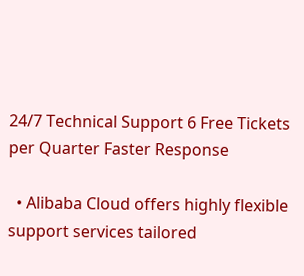24/7 Technical Support 6 Free Tickets per Quarter Faster Response

  • Alibaba Cloud offers highly flexible support services tailored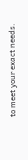to meet your exact needs.